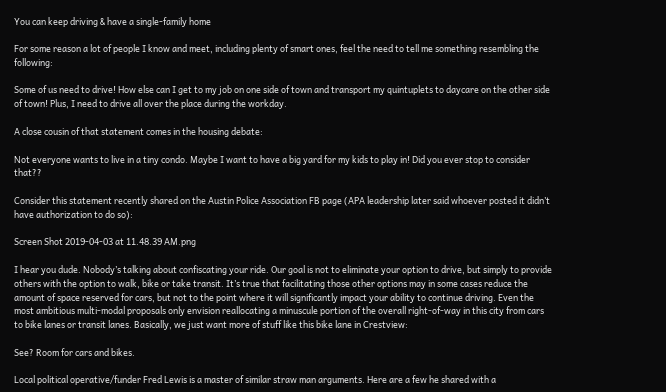You can keep driving & have a single-family home

For some reason a lot of people I know and meet, including plenty of smart ones, feel the need to tell me something resembling the following:

Some of us need to drive! How else can I get to my job on one side of town and transport my quintuplets to daycare on the other side of town! Plus, I need to drive all over the place during the workday.

A close cousin of that statement comes in the housing debate:

Not everyone wants to live in a tiny condo. Maybe I want to have a big yard for my kids to play in! Did you ever stop to consider that??

Consider this statement recently shared on the Austin Police Association FB page (APA leadership later said whoever posted it didn’t have authorization to do so):

Screen Shot 2019-04-03 at 11.48.39 AM.png

I hear you dude. Nobody’s talking about confiscating your ride. Our goal is not to eliminate your option to drive, but simply to provide others with the option to walk, bike or take transit. It’s true that facilitating those other options may in some cases reduce the amount of space reserved for cars, but not to the point where it will significantly impact your ability to continue driving. Even the most ambitious multi-modal proposals only envision reallocating a minuscule portion of the overall right-of-way in this city from cars to bike lanes or transit lanes. Basically, we just want more of stuff like this bike lane in Crestview:

See? Room for cars and bikes.

Local political operative/funder Fred Lewis is a master of similar straw man arguments. Here are a few he shared with a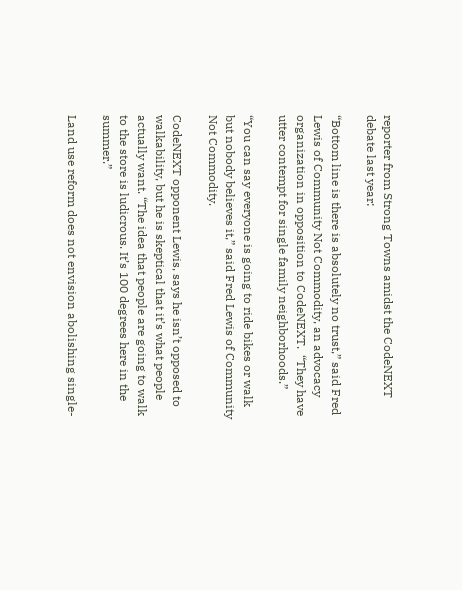reporter from Strong Towns amidst the CodeNEXT debate last year:

“Bottom line is there is absolutely no trust,” said Fred Lewis of Community Not Commodity, an advocacy organization in opposition to CodeNEXT.  “They have utter contempt for single family neighborhoods.”

“You can say everyone is going to ride bikes or walk but nobody believes it,” said Fred Lewis of Community Not Commodity.

CodeNEXT opponent Lewis, says he isn’t opposed to walkability, but he is skeptical that it’s what people actually want. “The idea that people are going to walk to the store is ludicrous. It’s 100 degrees here in the summer.”

Land use reform does not envision abolishing single-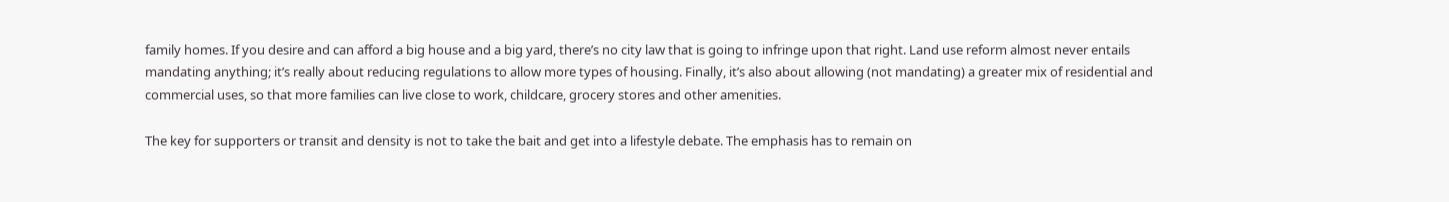family homes. If you desire and can afford a big house and a big yard, there’s no city law that is going to infringe upon that right. Land use reform almost never entails mandating anything; it’s really about reducing regulations to allow more types of housing. Finally, it’s also about allowing (not mandating) a greater mix of residential and commercial uses, so that more families can live close to work, childcare, grocery stores and other amenities.

The key for supporters or transit and density is not to take the bait and get into a lifestyle debate. The emphasis has to remain on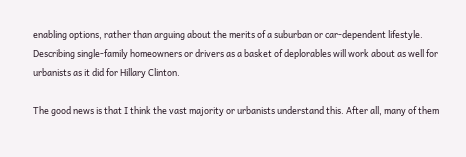enabling options, rather than arguing about the merits of a suburban or car-dependent lifestyle. Describing single-family homeowners or drivers as a basket of deplorables will work about as well for urbanists as it did for Hillary Clinton.

The good news is that I think the vast majority or urbanists understand this. After all, many of them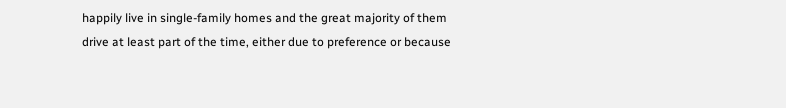happily live in single-family homes and the great majority of them drive at least part of the time, either due to preference or because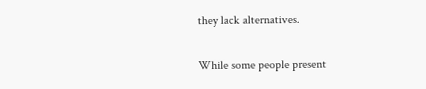they lack alternatives.

While some people present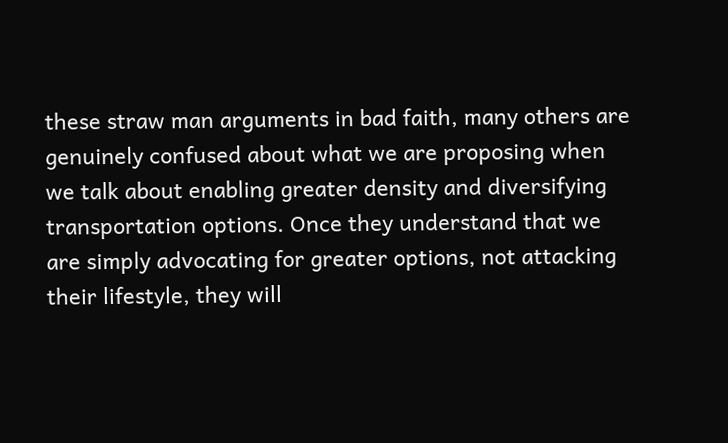these straw man arguments in bad faith, many others are genuinely confused about what we are proposing when we talk about enabling greater density and diversifying transportation options. Once they understand that we are simply advocating for greater options, not attacking their lifestyle, they will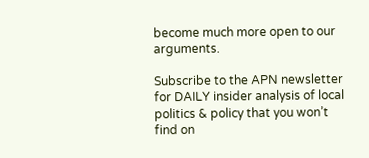become much more open to our arguments.

Subscribe to the APN newsletter for DAILY insider analysis of local politics & policy that you won’t find on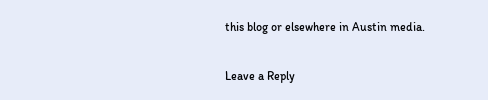this blog or elsewhere in Austin media.

Leave a Reply